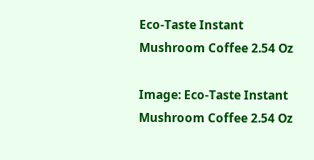Eco-Taste Instant Mushroom Coffee 2.54 Oz

Image: Eco-Taste Instant Mushroom Coffee 2.54 Oz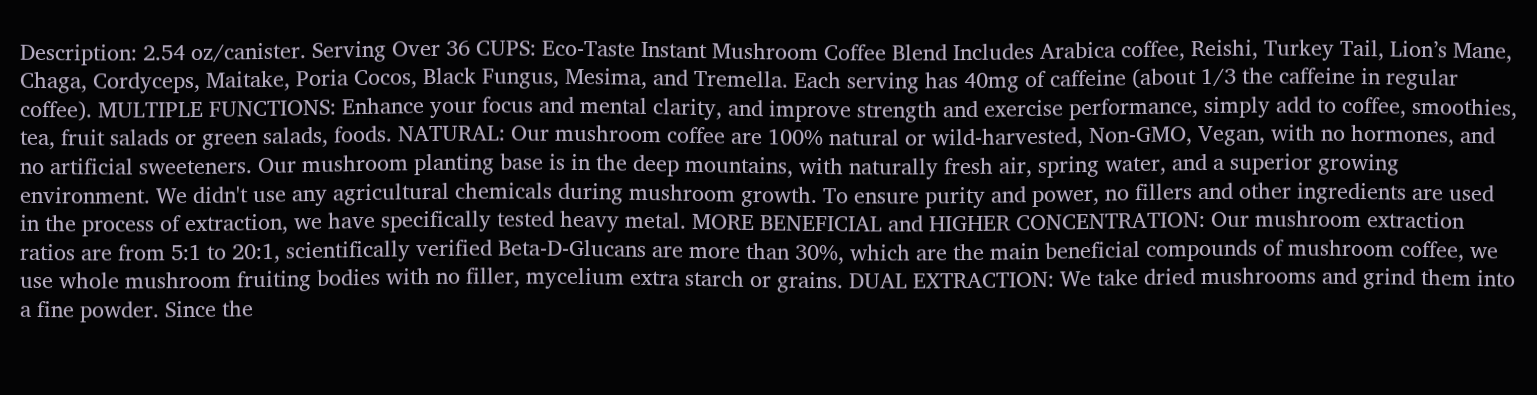Description: 2.54 oz/canister. Serving Over 36 CUPS: Eco-Taste Instant Mushroom Coffee Blend Includes Arabica coffee, Reishi, Turkey Tail, Lion’s Mane, Chaga, Cordyceps, Maitake, Poria Cocos, Black Fungus, Mesima, and Tremella. Each serving has 40mg of caffeine (about 1/3 the caffeine in regular coffee). MULTIPLE FUNCTIONS: Enhance your focus and mental clarity, and improve strength and exercise performance, simply add to coffee, smoothies, tea, fruit salads or green salads, foods. NATURAL: Our mushroom coffee are 100% natural or wild-harvested, Non-GMO, Vegan, with no hormones, and no artificial sweeteners. Our mushroom planting base is in the deep mountains, with naturally fresh air, spring water, and a superior growing environment. We didn't use any agricultural chemicals during mushroom growth. To ensure purity and power, no fillers and other ingredients are used in the process of extraction, we have specifically tested heavy metal. MORE BENEFICIAL and HIGHER CONCENTRATION: Our mushroom extraction ratios are from 5:1 to 20:1, scientifically verified Beta-D-Glucans are more than 30%, which are the main beneficial compounds of mushroom coffee, we use whole mushroom fruiting bodies with no filler, mycelium extra starch or grains. DUAL EXTRACTION: We take dried mushrooms and grind them into a fine powder. Since the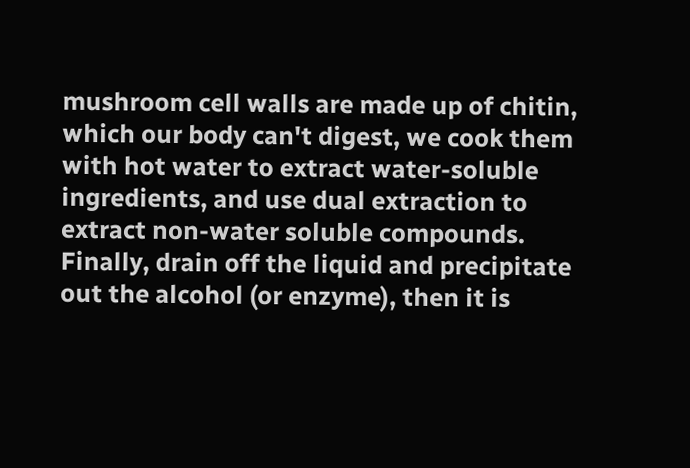mushroom cell walls are made up of chitin, which our body can't digest, we cook them with hot water to extract water-soluble ingredients, and use dual extraction to extract non-water soluble compounds. Finally, drain off the liquid and precipitate out the alcohol (or enzyme), then it is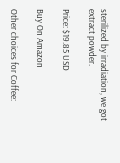sterilized by irradiation, we got extract powder.

Price: $19.85 USD

Buy On Amazon

Other choices for Coffee: